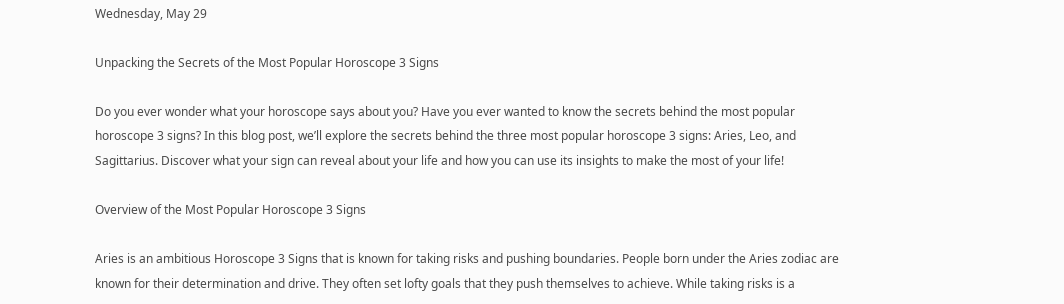Wednesday, May 29

Unpacking the Secrets of the Most Popular Horoscope 3 Signs

Do you ever wonder what your horoscope says about you? Have you ever wanted to know the secrets behind the most popular horoscope 3 signs? In this blog post, we’ll explore the secrets behind the three most popular horoscope 3 signs: Aries, Leo, and Sagittarius. Discover what your sign can reveal about your life and how you can use its insights to make the most of your life!

Overview of the Most Popular Horoscope 3 Signs

Aries is an ambitious Horoscope 3 Signs that is known for taking risks and pushing boundaries. People born under the Aries zodiac are known for their determination and drive. They often set lofty goals that they push themselves to achieve. While taking risks is a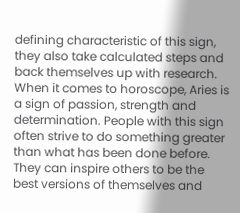defining characteristic of this sign, they also take calculated steps and back themselves up with research. When it comes to horoscope, Aries is a sign of passion, strength and determination. People with this sign often strive to do something greater than what has been done before. They can inspire others to be the best versions of themselves and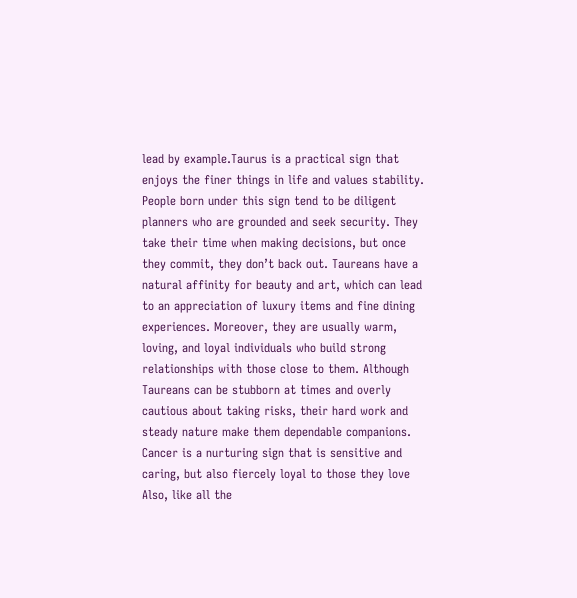lead by example.Taurus is a practical sign that enjoys the finer things in life and values stability. People born under this sign tend to be diligent planners who are grounded and seek security. They take their time when making decisions, but once they commit, they don’t back out. Taureans have a natural affinity for beauty and art, which can lead to an appreciation of luxury items and fine dining experiences. Moreover, they are usually warm, loving, and loyal individuals who build strong relationships with those close to them. Although Taureans can be stubborn at times and overly cautious about taking risks, their hard work and steady nature make them dependable companions. Cancer is a nurturing sign that is sensitive and caring, but also fiercely loyal to those they love Also, like all the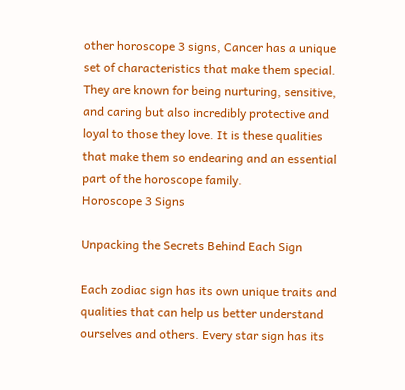other horoscope 3 signs, Cancer has a unique set of characteristics that make them special. They are known for being nurturing, sensitive, and caring but also incredibly protective and loyal to those they love. It is these qualities that make them so endearing and an essential part of the horoscope family.
Horoscope 3 Signs

Unpacking the Secrets Behind Each Sign

Each zodiac sign has its own unique traits and qualities that can help us better understand ourselves and others. Every star sign has its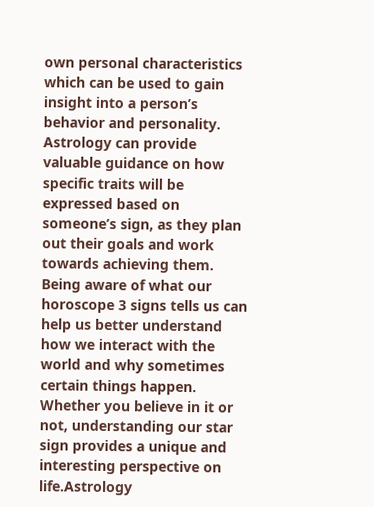own personal characteristics which can be used to gain insight into a person’s behavior and personality. Astrology can provide valuable guidance on how specific traits will be expressed based on someone’s sign, as they plan out their goals and work towards achieving them. Being aware of what our horoscope 3 signs tells us can help us better understand how we interact with the world and why sometimes certain things happen. Whether you believe in it or not, understanding our star sign provides a unique and interesting perspective on life.Astrology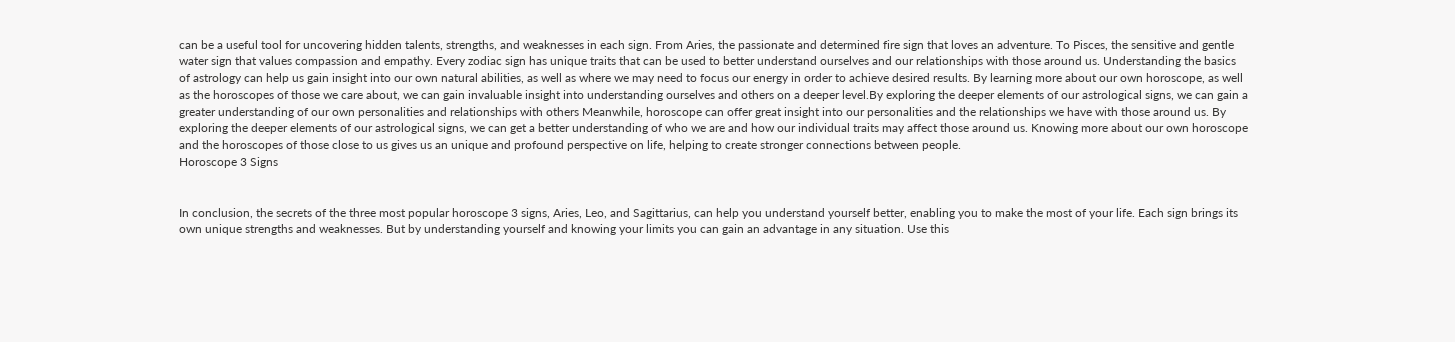can be a useful tool for uncovering hidden talents, strengths, and weaknesses in each sign. From Aries, the passionate and determined fire sign that loves an adventure. To Pisces, the sensitive and gentle water sign that values compassion and empathy. Every zodiac sign has unique traits that can be used to better understand ourselves and our relationships with those around us. Understanding the basics of astrology can help us gain insight into our own natural abilities, as well as where we may need to focus our energy in order to achieve desired results. By learning more about our own horoscope, as well as the horoscopes of those we care about, we can gain invaluable insight into understanding ourselves and others on a deeper level.By exploring the deeper elements of our astrological signs, we can gain a greater understanding of our own personalities and relationships with others Meanwhile, horoscope can offer great insight into our personalities and the relationships we have with those around us. By exploring the deeper elements of our astrological signs, we can get a better understanding of who we are and how our individual traits may affect those around us. Knowing more about our own horoscope and the horoscopes of those close to us gives us an unique and profound perspective on life, helping to create stronger connections between people.
Horoscope 3 Signs


In conclusion, the secrets of the three most popular horoscope 3 signs, Aries, Leo, and Sagittarius, can help you understand yourself better, enabling you to make the most of your life. Each sign brings its own unique strengths and weaknesses. But by understanding yourself and knowing your limits you can gain an advantage in any situation. Use this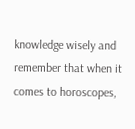knowledge wisely and remember that when it comes to horoscopes,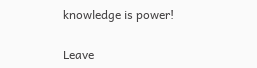knowledge is power!

Leave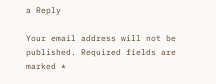a Reply

Your email address will not be published. Required fields are marked *